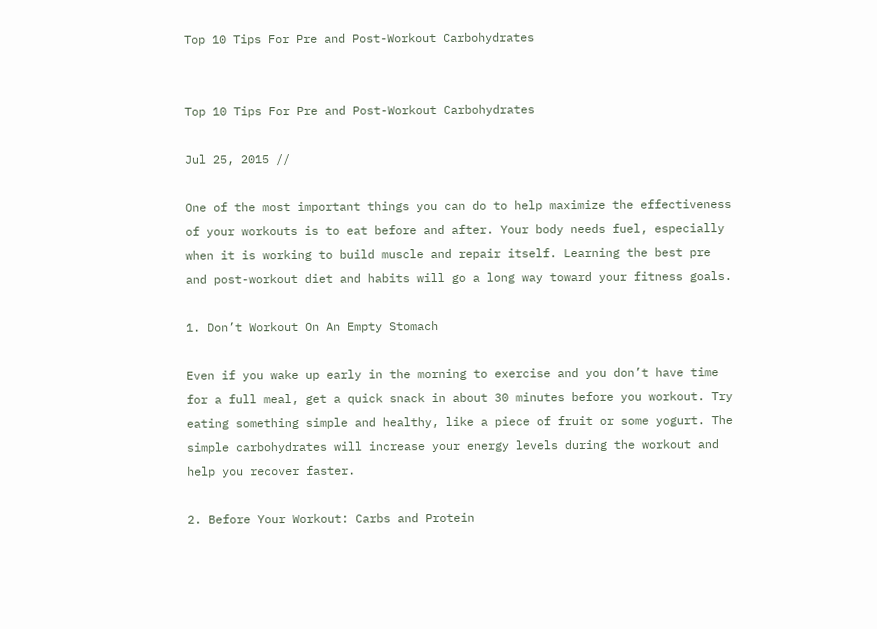Top 10 Tips For Pre and Post-Workout Carbohydrates


Top 10 Tips For Pre and Post-Workout Carbohydrates

Jul 25, 2015 //

One of the most important things you can do to help maximize the effectiveness of your workouts is to eat before and after. Your body needs fuel, especially when it is working to build muscle and repair itself. Learning the best pre and post-workout diet and habits will go a long way toward your fitness goals.

1. Don’t Workout On An Empty Stomach

Even if you wake up early in the morning to exercise and you don’t have time for a full meal, get a quick snack in about 30 minutes before you workout. Try eating something simple and healthy, like a piece of fruit or some yogurt. The simple carbohydrates will increase your energy levels during the workout and help you recover faster.

2. Before Your Workout: Carbs and Protein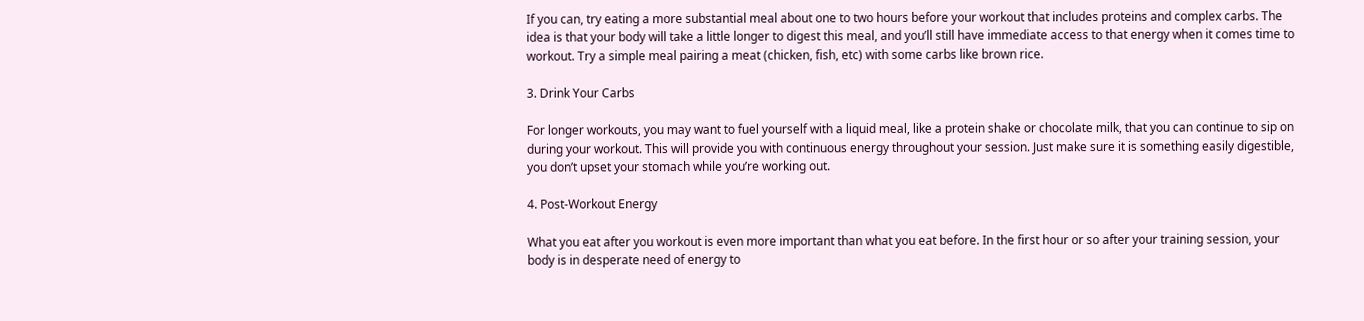If you can, try eating a more substantial meal about one to two hours before your workout that includes proteins and complex carbs. The idea is that your body will take a little longer to digest this meal, and you’ll still have immediate access to that energy when it comes time to workout. Try a simple meal pairing a meat (chicken, fish, etc) with some carbs like brown rice.

3. Drink Your Carbs

For longer workouts, you may want to fuel yourself with a liquid meal, like a protein shake or chocolate milk, that you can continue to sip on during your workout. This will provide you with continuous energy throughout your session. Just make sure it is something easily digestible, you don’t upset your stomach while you’re working out.

4. Post-Workout Energy

What you eat after you workout is even more important than what you eat before. In the first hour or so after your training session, your body is in desperate need of energy to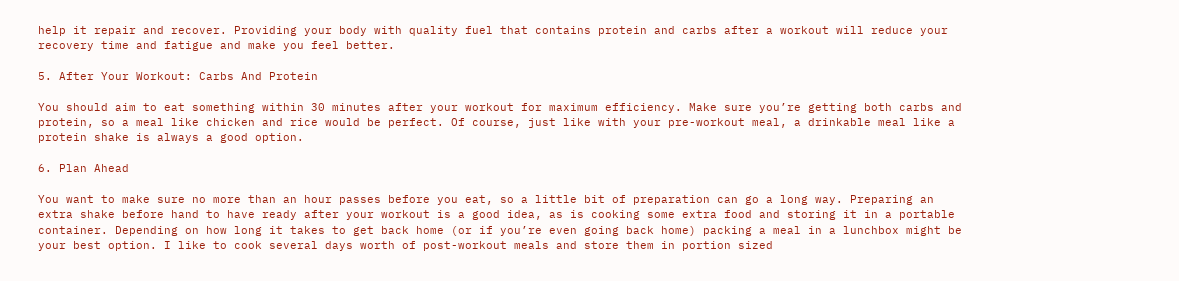help it repair and recover. Providing your body with quality fuel that contains protein and carbs after a workout will reduce your recovery time and fatigue and make you feel better.

5. After Your Workout: Carbs And Protein

You should aim to eat something within 30 minutes after your workout for maximum efficiency. Make sure you’re getting both carbs and protein, so a meal like chicken and rice would be perfect. Of course, just like with your pre-workout meal, a drinkable meal like a protein shake is always a good option.

6. Plan Ahead

You want to make sure no more than an hour passes before you eat, so a little bit of preparation can go a long way. Preparing an extra shake before hand to have ready after your workout is a good idea, as is cooking some extra food and storing it in a portable container. Depending on how long it takes to get back home (or if you’re even going back home) packing a meal in a lunchbox might be your best option. I like to cook several days worth of post-workout meals and store them in portion sized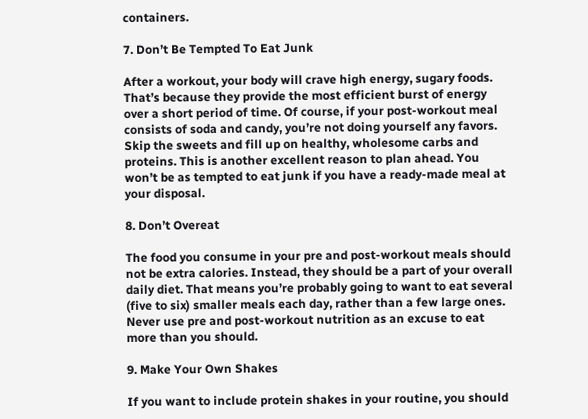containers.

7. Don’t Be Tempted To Eat Junk

After a workout, your body will crave high energy, sugary foods. That’s because they provide the most efficient burst of energy over a short period of time. Of course, if your post-workout meal consists of soda and candy, you’re not doing yourself any favors. Skip the sweets and fill up on healthy, wholesome carbs and proteins. This is another excellent reason to plan ahead. You won’t be as tempted to eat junk if you have a ready-made meal at your disposal.

8. Don’t Overeat

The food you consume in your pre and post-workout meals should not be extra calories. Instead, they should be a part of your overall daily diet. That means you’re probably going to want to eat several (five to six) smaller meals each day, rather than a few large ones. Never use pre and post-workout nutrition as an excuse to eat more than you should.

9. Make Your Own Shakes

If you want to include protein shakes in your routine, you should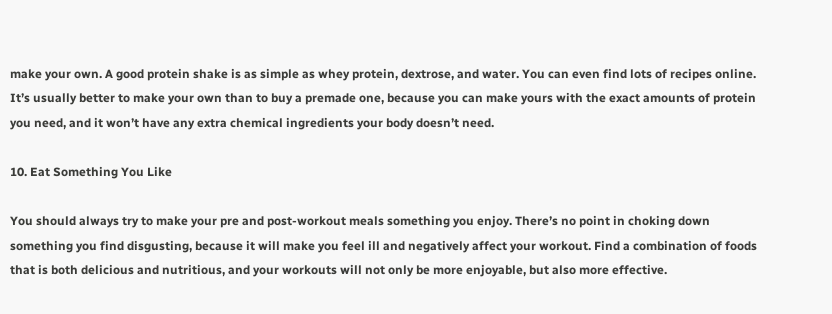make your own. A good protein shake is as simple as whey protein, dextrose, and water. You can even find lots of recipes online. It’s usually better to make your own than to buy a premade one, because you can make yours with the exact amounts of protein you need, and it won’t have any extra chemical ingredients your body doesn’t need.

10. Eat Something You Like

You should always try to make your pre and post-workout meals something you enjoy. There’s no point in choking down something you find disgusting, because it will make you feel ill and negatively affect your workout. Find a combination of foods that is both delicious and nutritious, and your workouts will not only be more enjoyable, but also more effective.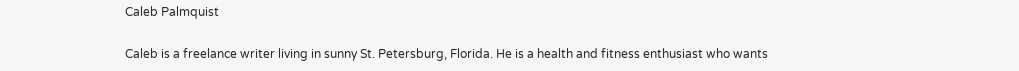Caleb Palmquist

Caleb is a freelance writer living in sunny St. Petersburg, Florida. He is a health and fitness enthusiast who wants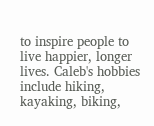to inspire people to live happier, longer lives. Caleb's hobbies include hiking, kayaking, biking,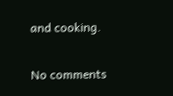and cooking.

No comments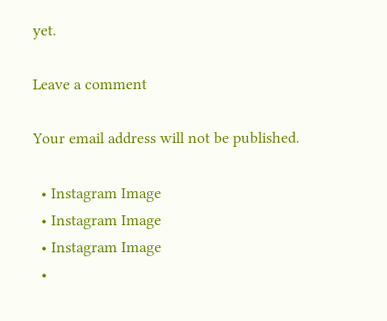yet.

Leave a comment

Your email address will not be published.

  • Instagram Image
  • Instagram Image
  • Instagram Image
  •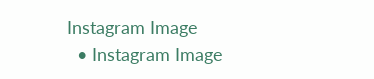Instagram Image
  • Instagram Image